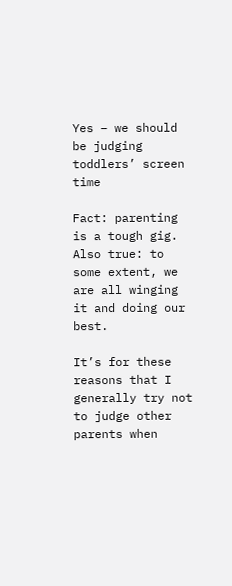Yes – we should be judging toddlers’ screen time

Fact: parenting is a tough gig. Also true: to some extent, we are all winging it and doing our best.

It’s for these reasons that I generally try not to judge other parents when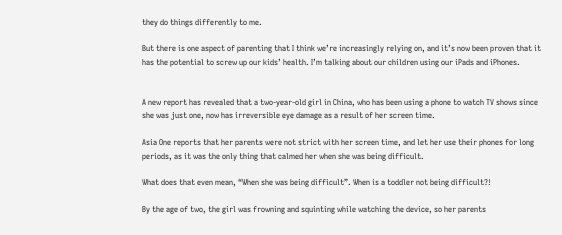they do things differently to me.

But there is one aspect of parenting that I think we’re increasingly relying on, and it’s now been proven that it has the potential to screw up our kids’ health. I’m talking about our children using our iPads and iPhones.


A new report has revealed that a two-year-old girl in China, who has been using a phone to watch TV shows since she was just one, now has irreversible eye damage as a result of her screen time.

Asia One reports that her parents were not strict with her screen time, and let her use their phones for long periods, as it was the only thing that calmed her when she was being difficult.

What does that even mean, “When she was being difficult”. When is a toddler not being difficult?!

By the age of two, the girl was frowning and squinting while watching the device, so her parents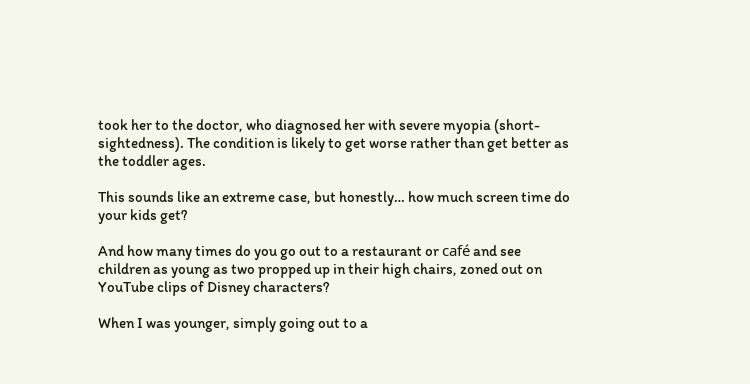took her to the doctor, who diagnosed her with severe myopia (short-sightedness). The condition is likely to get worse rather than get better as the toddler ages.

This sounds like an extreme case, but honestly… how much screen time do your kids get?

And how many times do you go out to a restaurant or café and see children as young as two propped up in their high chairs, zoned out on YouTube clips of Disney characters?

When I was younger, simply going out to a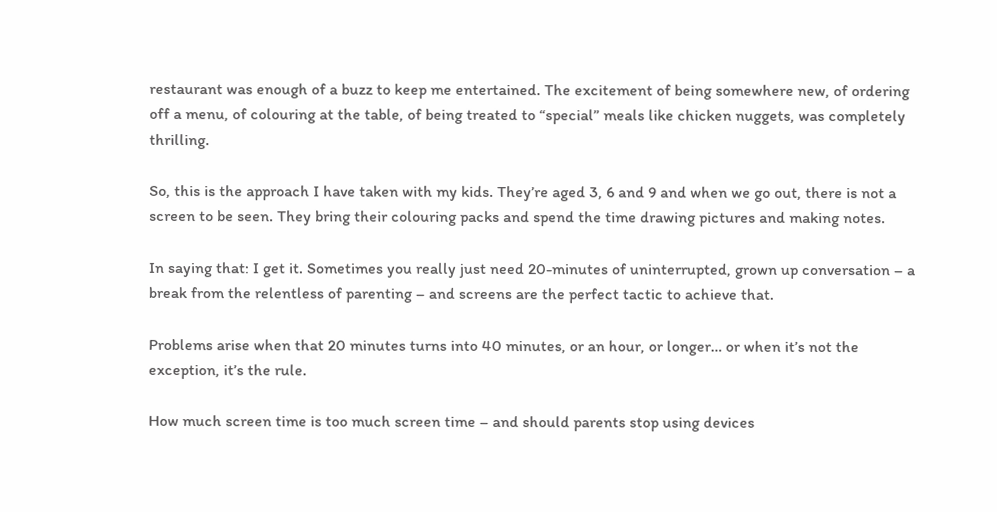restaurant was enough of a buzz to keep me entertained. The excitement of being somewhere new, of ordering off a menu, of colouring at the table, of being treated to “special” meals like chicken nuggets, was completely thrilling.

So, this is the approach I have taken with my kids. They’re aged 3, 6 and 9 and when we go out, there is not a screen to be seen. They bring their colouring packs and spend the time drawing pictures and making notes.

In saying that: I get it. Sometimes you really just need 20-minutes of uninterrupted, grown up conversation – a break from the relentless of parenting – and screens are the perfect tactic to achieve that.

Problems arise when that 20 minutes turns into 40 minutes, or an hour, or longer… or when it’s not the exception, it’s the rule.

How much screen time is too much screen time – and should parents stop using devices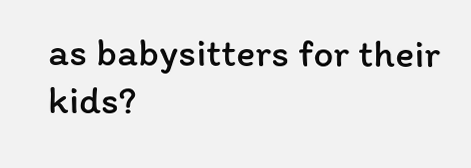as babysitters for their kids?